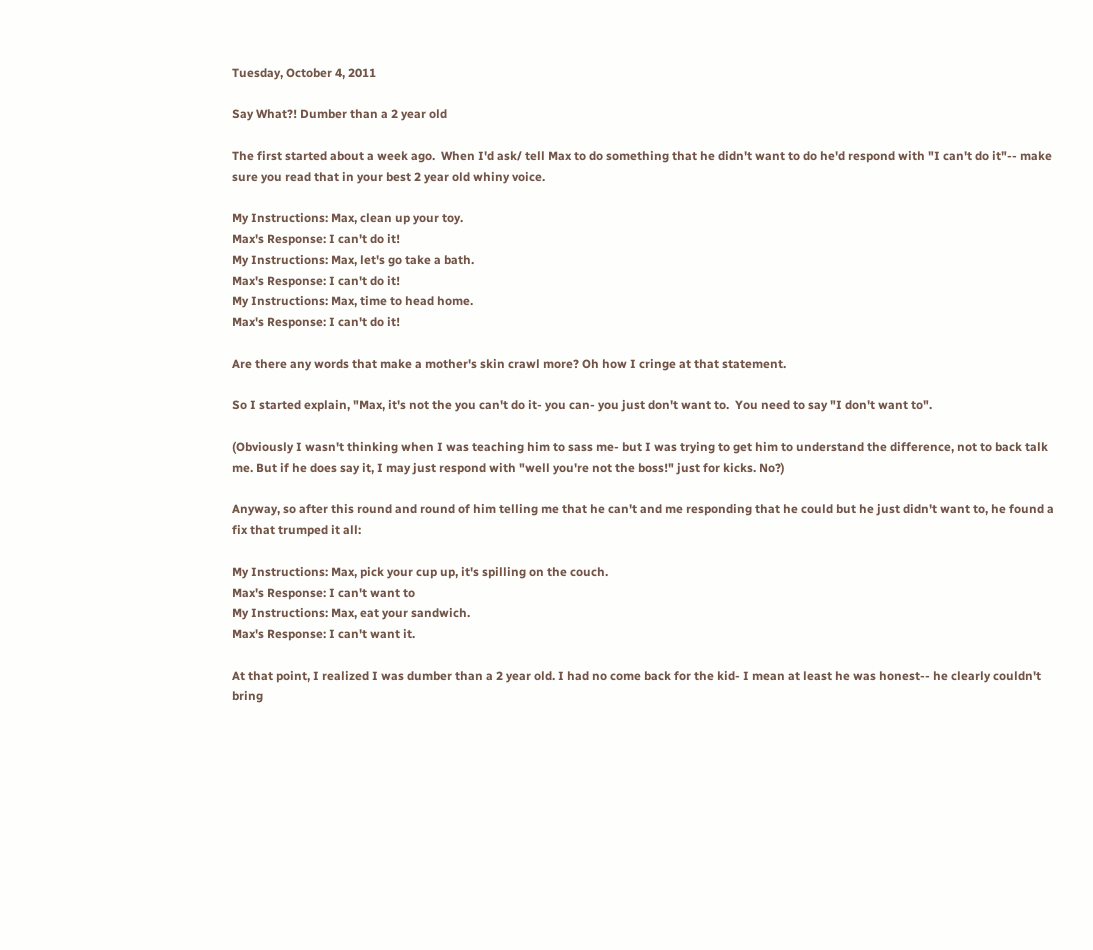Tuesday, October 4, 2011

Say What?! Dumber than a 2 year old

The first started about a week ago.  When I'd ask/ tell Max to do something that he didn't want to do he'd respond with "I can't do it"-- make sure you read that in your best 2 year old whiny voice.

My Instructions: Max, clean up your toy.
Max's Response: I can't do it!
My Instructions: Max, let's go take a bath.
Max's Response: I can't do it!
My Instructions: Max, time to head home.
Max's Response: I can't do it!

Are there any words that make a mother's skin crawl more? Oh how I cringe at that statement.

So I started explain, "Max, it's not the you can't do it- you can- you just don't want to.  You need to say "I don't want to".

(Obviously I wasn't thinking when I was teaching him to sass me- but I was trying to get him to understand the difference, not to back talk me. But if he does say it, I may just respond with "well you're not the boss!" just for kicks. No?)

Anyway, so after this round and round of him telling me that he can't and me responding that he could but he just didn't want to, he found a fix that trumped it all:

My Instructions: Max, pick your cup up, it's spilling on the couch.
Max's Response: I can't want to
My Instructions: Max, eat your sandwich.
Max's Response: I can't want it.

At that point, I realized I was dumber than a 2 year old. I had no come back for the kid- I mean at least he was honest-- he clearly couldn't bring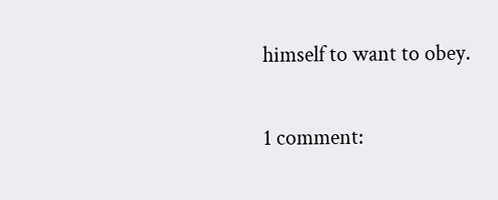himself to want to obey.

1 comment: